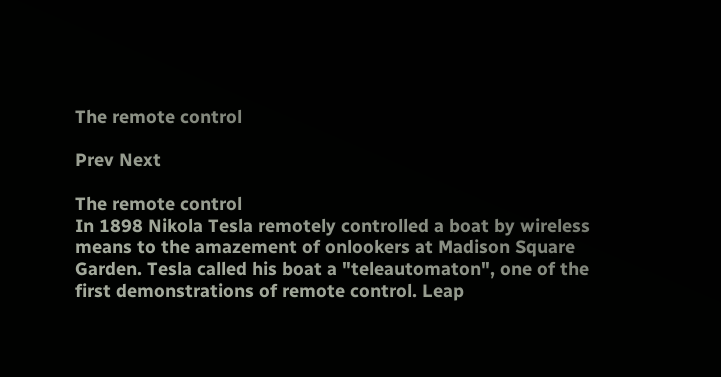The remote control

Prev Next

The remote control
In 1898 Nikola Tesla remotely controlled a boat by wireless means to the amazement of onlookers at Madison Square Garden. Tesla called his boat a "teleautomaton", one of the first demonstrations of remote control. Leap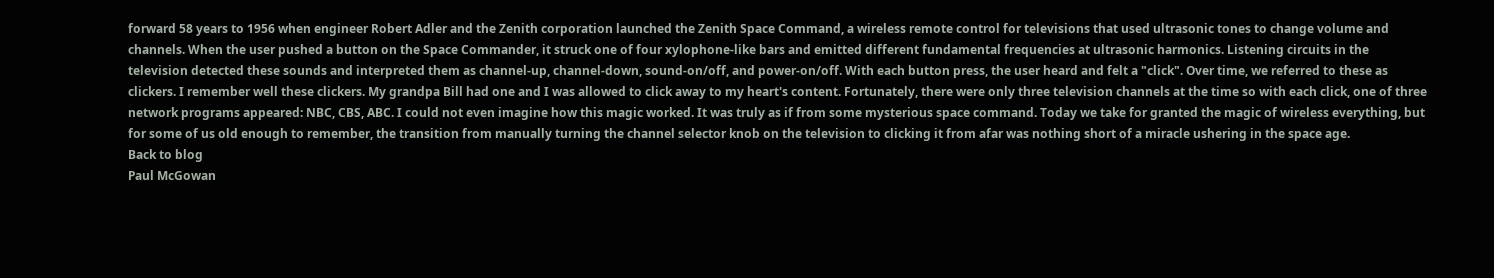forward 58 years to 1956 when engineer Robert Adler and the Zenith corporation launched the Zenith Space Command, a wireless remote control for televisions that used ultrasonic tones to change volume and channels. When the user pushed a button on the Space Commander, it struck one of four xylophone-like bars and emitted different fundamental frequencies at ultrasonic harmonics. Listening circuits in the television detected these sounds and interpreted them as channel-up, channel-down, sound-on/off, and power-on/off. With each button press, the user heard and felt a "click". Over time, we referred to these as clickers. I remember well these clickers. My grandpa Bill had one and I was allowed to click away to my heart's content. Fortunately, there were only three television channels at the time so with each click, one of three network programs appeared: NBC, CBS, ABC. I could not even imagine how this magic worked. It was truly as if from some mysterious space command. Today we take for granted the magic of wireless everything, but for some of us old enough to remember, the transition from manually turning the channel selector knob on the television to clicking it from afar was nothing short of a miracle ushering in the space age.
Back to blog
Paul McGowan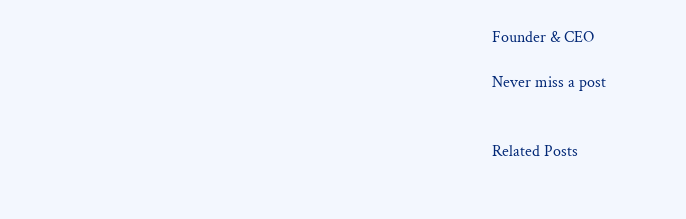Founder & CEO

Never miss a post


Related Posts